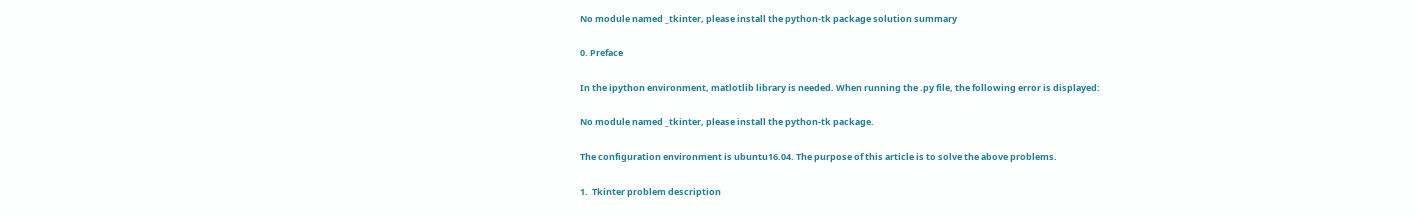No module named _tkinter, please install the python-tk package solution summary

0. Preface

In the ipython environment, matlotlib library is needed. When running the .py file, the following error is displayed:

No module named _tkinter, please install the python-tk package.

The configuration environment is ubuntu16.04. The purpose of this article is to solve the above problems.

1.  Tkinter problem description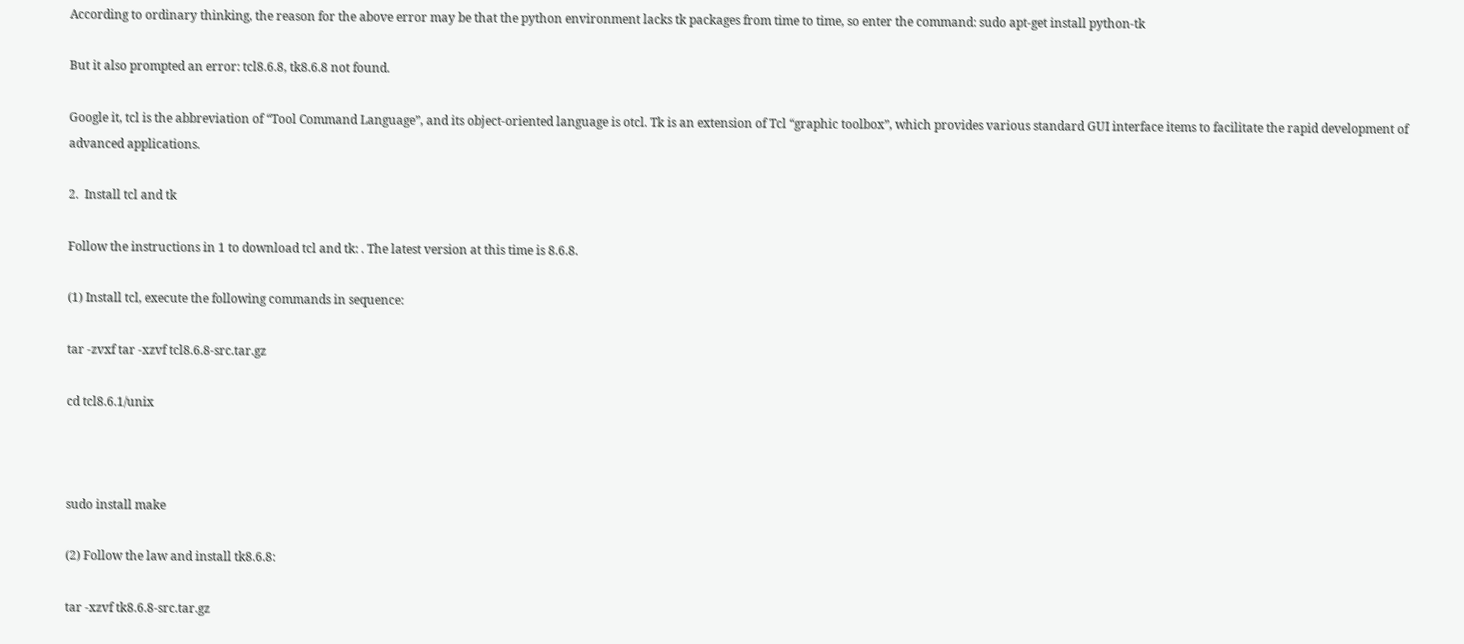According to ordinary thinking, the reason for the above error may be that the python environment lacks tk packages from time to time, so enter the command: sudo apt-get install python-tk

But it also prompted an error: tcl8.6.8, tk8.6.8 not found.

Google it, tcl is the abbreviation of “Tool Command Language”, and its object-oriented language is otcl. Tk is an extension of Tcl “graphic toolbox”, which provides various standard GUI interface items to facilitate the rapid development of advanced applications.

2.  Install tcl and tk

Follow the instructions in 1 to download tcl and tk: . The latest version at this time is 8.6.8.

(1) Install tcl, execute the following commands in sequence:

tar -zvxf tar -xzvf tcl8.6.8-src.tar.gz

cd tcl8.6.1/unix



sudo install make

(2) Follow the law and install tk8.6.8:

tar -xzvf tk8.6.8-src.tar.gz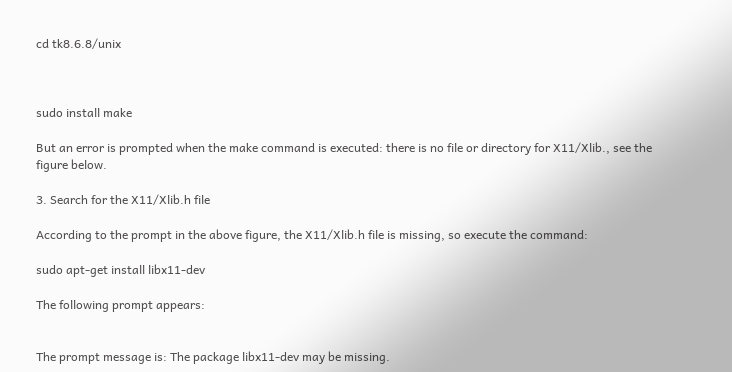cd tk8.6.8/unix



sudo install make

But an error is prompted when the make command is executed: there is no file or directory for X11/Xlib., see the figure below.

3. Search for the X11/Xlib.h file

According to the prompt in the above figure, the X11/Xlib.h file is missing, so execute the command:

sudo apt-get install libx11-dev

The following prompt appears:


The prompt message is: The package libx11-dev may be missing.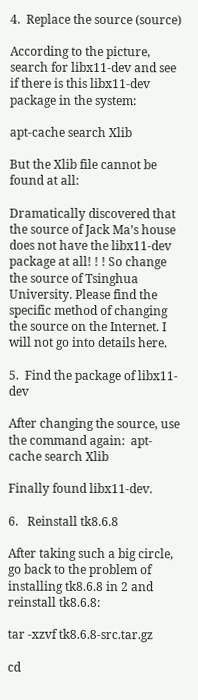4.  Replace the source (source)

According to the picture, search for libx11-dev and see if there is this libx11-dev package in the system:

apt-cache search Xlib

But the Xlib file cannot be found at all:

Dramatically discovered that the source of Jack Ma’s house does not have the libx11-dev package at all! ! ! So change the source of Tsinghua University. Please find the specific method of changing the source on the Internet. I will not go into details here.

5.  Find the package of libx11-dev

After changing the source, use the command again:  apt-cache search Xlib

Finally found libx11-dev.

6.   Reinstall tk8.6.8

After taking such a big circle, go back to the problem of installing tk8.6.8 in 2 and reinstall tk8.6.8:

tar -xzvf tk8.6.8-src.tar.gz

cd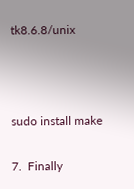tk8.6.8/unix



sudo install make

7.  Finally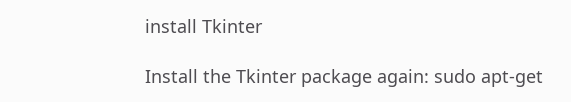install Tkinter

Install the Tkinter package again: sudo apt-get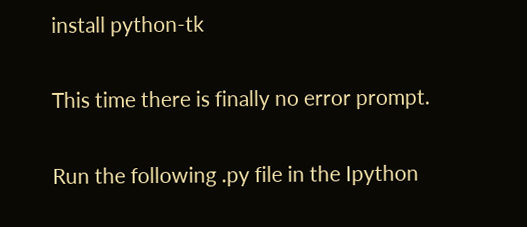install python-tk

This time there is finally no error prompt.

Run the following .py file in the Ipython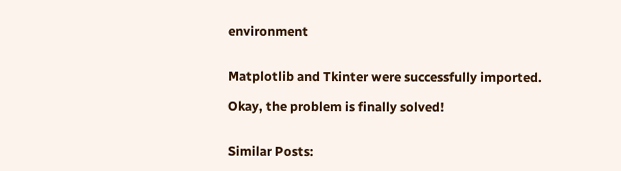environment


Matplotlib and Tkinter were successfully imported.

Okay, the problem is finally solved!


Similar Posts: